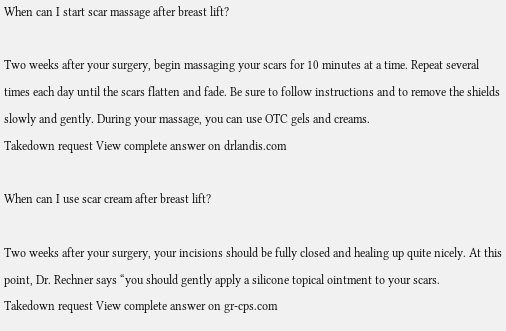When can I start scar massage after breast lift?

Two weeks after your surgery, begin massaging your scars for 10 minutes at a time. Repeat several times each day until the scars flatten and fade. Be sure to follow instructions and to remove the shields slowly and gently. During your massage, you can use OTC gels and creams.
Takedown request View complete answer on drlandis.com

When can I use scar cream after breast lift?

Two weeks after your surgery, your incisions should be fully closed and healing up quite nicely. At this point, Dr. Rechner says “you should gently apply a silicone topical ointment to your scars.
Takedown request View complete answer on gr-cps.com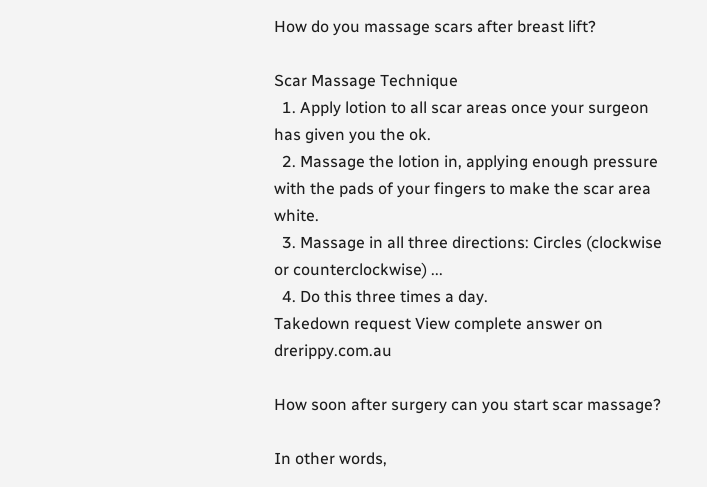How do you massage scars after breast lift?

Scar Massage Technique
  1. Apply lotion to all scar areas once your surgeon has given you the ok.
  2. Massage the lotion in, applying enough pressure with the pads of your fingers to make the scar area white.
  3. Massage in all three directions: Circles (clockwise or counterclockwise) ...
  4. Do this three times a day.
Takedown request View complete answer on drerippy.com.au

How soon after surgery can you start scar massage?

In other words,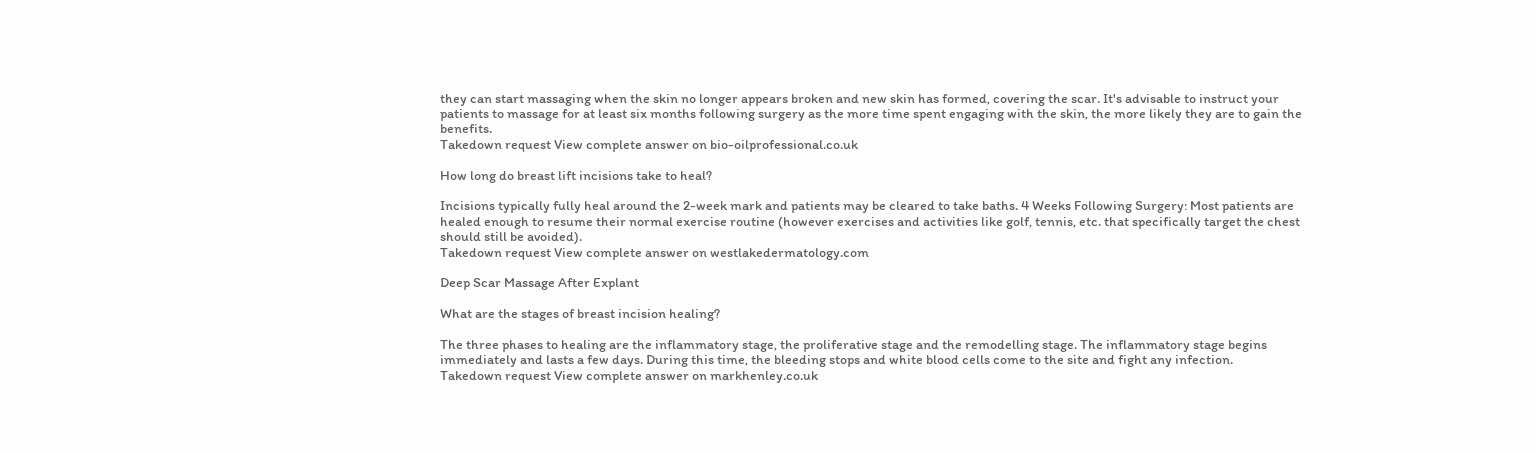they can start massaging when the skin no longer appears broken and new skin has formed, covering the scar. It's advisable to instruct your patients to massage for at least six months following surgery as the more time spent engaging with the skin, the more likely they are to gain the benefits.
Takedown request View complete answer on bio-oilprofessional.co.uk

How long do breast lift incisions take to heal?

Incisions typically fully heal around the 2-week mark and patients may be cleared to take baths. 4 Weeks Following Surgery: Most patients are healed enough to resume their normal exercise routine (however exercises and activities like golf, tennis, etc. that specifically target the chest should still be avoided).
Takedown request View complete answer on westlakedermatology.com

Deep Scar Massage After Explant

What are the stages of breast incision healing?

The three phases to healing are the inflammatory stage, the proliferative stage and the remodelling stage. The inflammatory stage begins immediately and lasts a few days. During this time, the bleeding stops and white blood cells come to the site and fight any infection.
Takedown request View complete answer on markhenley.co.uk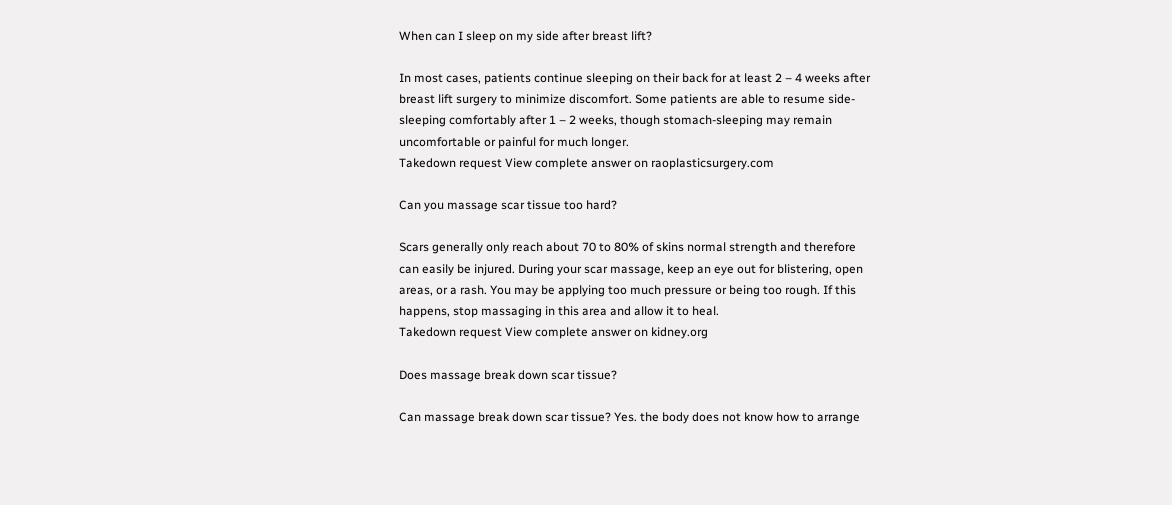When can I sleep on my side after breast lift?

In most cases, patients continue sleeping on their back for at least 2 – 4 weeks after breast lift surgery to minimize discomfort. Some patients are able to resume side-sleeping comfortably after 1 – 2 weeks, though stomach-sleeping may remain uncomfortable or painful for much longer.
Takedown request View complete answer on raoplasticsurgery.com

Can you massage scar tissue too hard?

Scars generally only reach about 70 to 80% of skins normal strength and therefore can easily be injured. During your scar massage, keep an eye out for blistering, open areas, or a rash. You may be applying too much pressure or being too rough. If this happens, stop massaging in this area and allow it to heal.
Takedown request View complete answer on kidney.org

Does massage break down scar tissue?

Can massage break down scar tissue? Yes. the body does not know how to arrange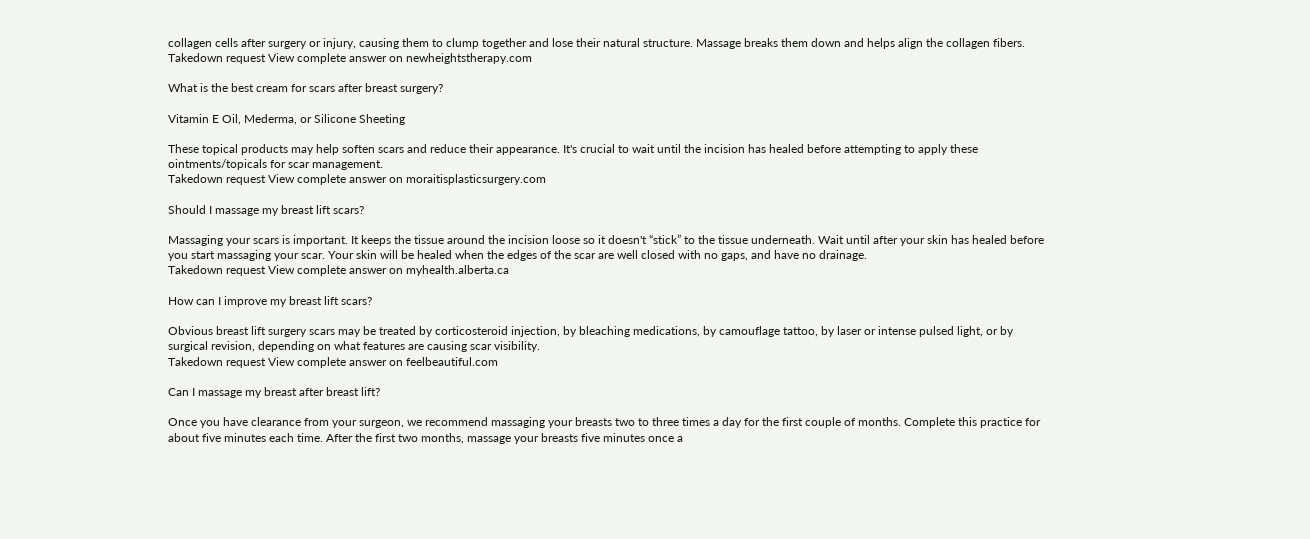collagen cells after surgery or injury, causing them to clump together and lose their natural structure. Massage breaks them down and helps align the collagen fibers.
Takedown request View complete answer on newheightstherapy.com

What is the best cream for scars after breast surgery?

Vitamin E Oil, Mederma, or Silicone Sheeting

These topical products may help soften scars and reduce their appearance. It's crucial to wait until the incision has healed before attempting to apply these ointments/topicals for scar management.
Takedown request View complete answer on moraitisplasticsurgery.com

Should I massage my breast lift scars?

Massaging your scars is important. It keeps the tissue around the incision loose so it doesn't “stick” to the tissue underneath. Wait until after your skin has healed before you start massaging your scar. Your skin will be healed when the edges of the scar are well closed with no gaps, and have no drainage.
Takedown request View complete answer on myhealth.alberta.ca

How can I improve my breast lift scars?

Obvious breast lift surgery scars may be treated by corticosteroid injection, by bleaching medications, by camouflage tattoo, by laser or intense pulsed light, or by surgical revision, depending on what features are causing scar visibility.
Takedown request View complete answer on feelbeautiful.com

Can I massage my breast after breast lift?

Once you have clearance from your surgeon, we recommend massaging your breasts two to three times a day for the first couple of months. Complete this practice for about five minutes each time. After the first two months, massage your breasts five minutes once a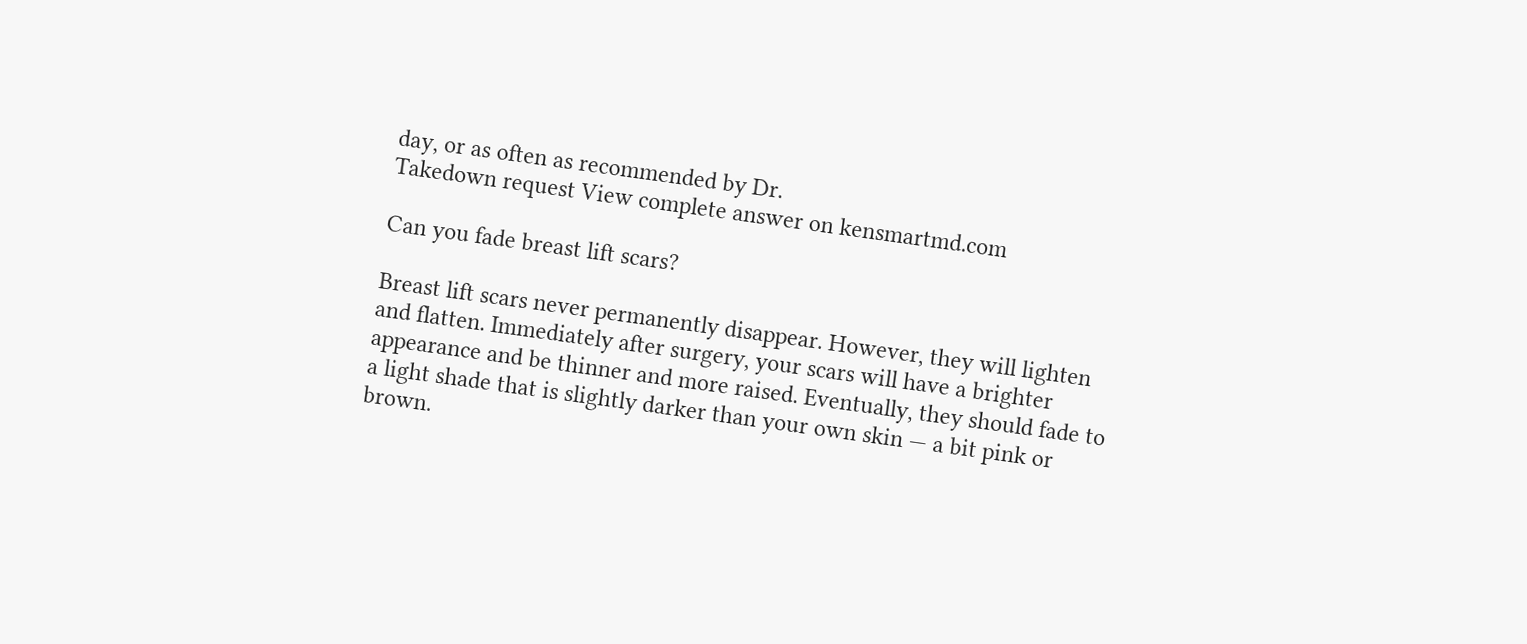day, or as often as recommended by Dr.
Takedown request View complete answer on kensmartmd.com

Can you fade breast lift scars?

Breast lift scars never permanently disappear. However, they will lighten and flatten. Immediately after surgery, your scars will have a brighter appearance and be thinner and more raised. Eventually, they should fade to a light shade that is slightly darker than your own skin — a bit pink or brown.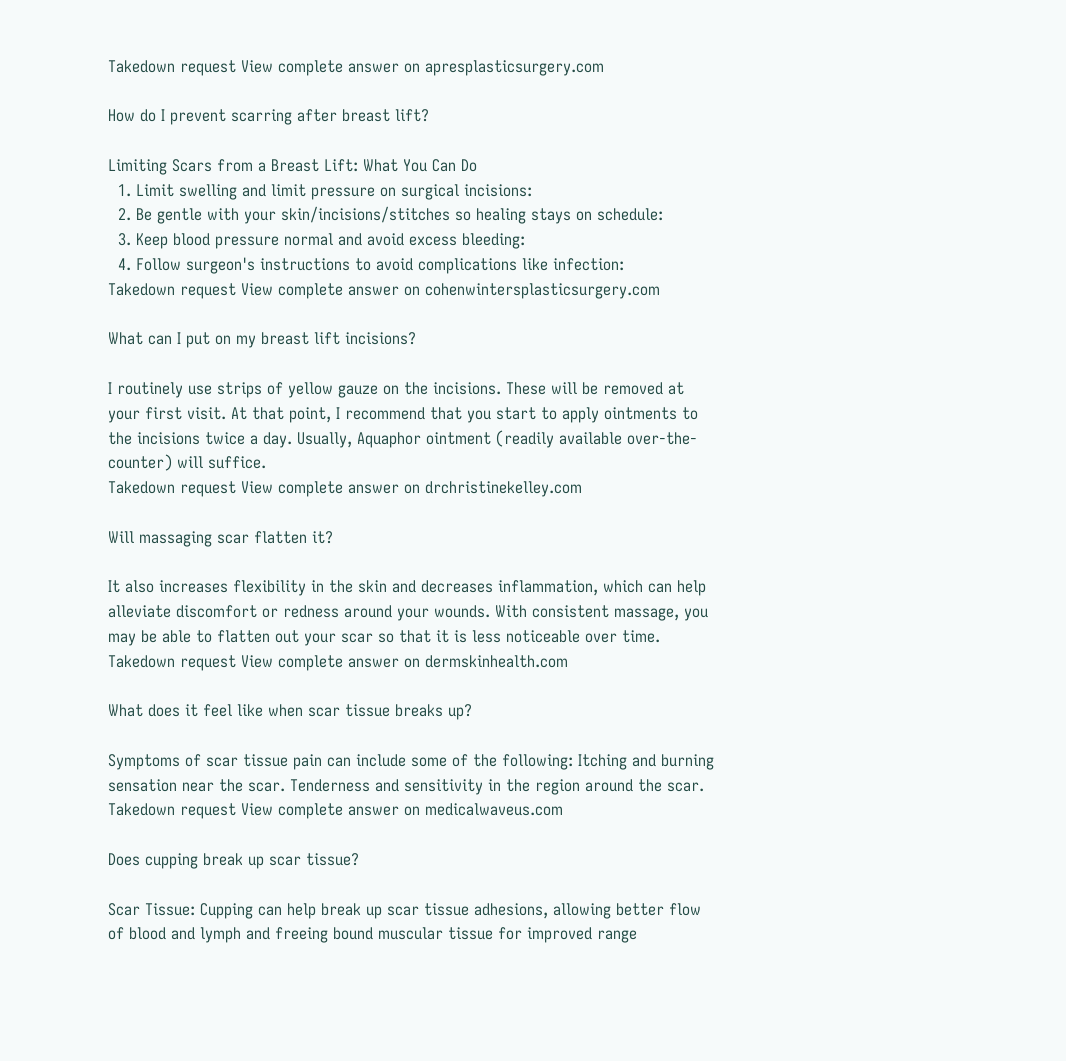Takedown request View complete answer on apresplasticsurgery.com

How do I prevent scarring after breast lift?

Limiting Scars from a Breast Lift: What You Can Do
  1. Limit swelling and limit pressure on surgical incisions:
  2. Be gentle with your skin/incisions/stitches so healing stays on schedule:
  3. Keep blood pressure normal and avoid excess bleeding:
  4. Follow surgeon's instructions to avoid complications like infection:
Takedown request View complete answer on cohenwintersplasticsurgery.com

What can I put on my breast lift incisions?

I routinely use strips of yellow gauze on the incisions. These will be removed at your first visit. At that point, I recommend that you start to apply ointments to the incisions twice a day. Usually, Aquaphor ointment (readily available over-the-counter) will suffice.
Takedown request View complete answer on drchristinekelley.com

Will massaging scar flatten it?

It also increases flexibility in the skin and decreases inflammation, which can help alleviate discomfort or redness around your wounds. With consistent massage, you may be able to flatten out your scar so that it is less noticeable over time.
Takedown request View complete answer on dermskinhealth.com

What does it feel like when scar tissue breaks up?

Symptoms of scar tissue pain can include some of the following: Itching and burning sensation near the scar. Tenderness and sensitivity in the region around the scar.
Takedown request View complete answer on medicalwaveus.com

Does cupping break up scar tissue?

Scar Tissue: Cupping can help break up scar tissue adhesions, allowing better flow of blood and lymph and freeing bound muscular tissue for improved range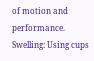of motion and performance. Swelling: Using cups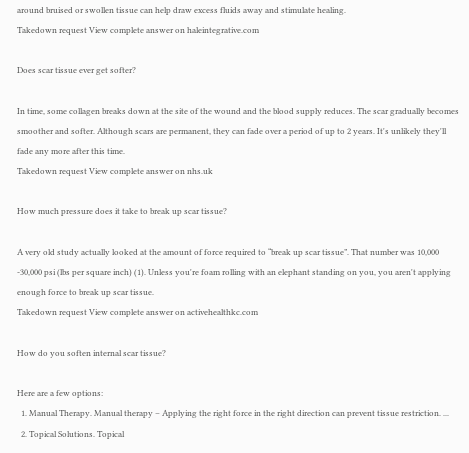around bruised or swollen tissue can help draw excess fluids away and stimulate healing.
Takedown request View complete answer on haleintegrative.com

Does scar tissue ever get softer?

In time, some collagen breaks down at the site of the wound and the blood supply reduces. The scar gradually becomes smoother and softer. Although scars are permanent, they can fade over a period of up to 2 years. It's unlikely they'll fade any more after this time.
Takedown request View complete answer on nhs.uk

How much pressure does it take to break up scar tissue?

A very old study actually looked at the amount of force required to “break up scar tissue”. That number was 10,000 -30,000 psi (lbs per square inch) (1). Unless you're foam rolling with an elephant standing on you, you aren't applying enough force to break up scar tissue.
Takedown request View complete answer on activehealthkc.com

How do you soften internal scar tissue?

Here are a few options:
  1. Manual Therapy. Manual therapy – Applying the right force in the right direction can prevent tissue restriction. ...
  2. Topical Solutions. Topical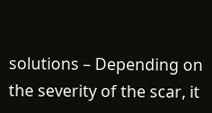solutions – Depending on the severity of the scar, it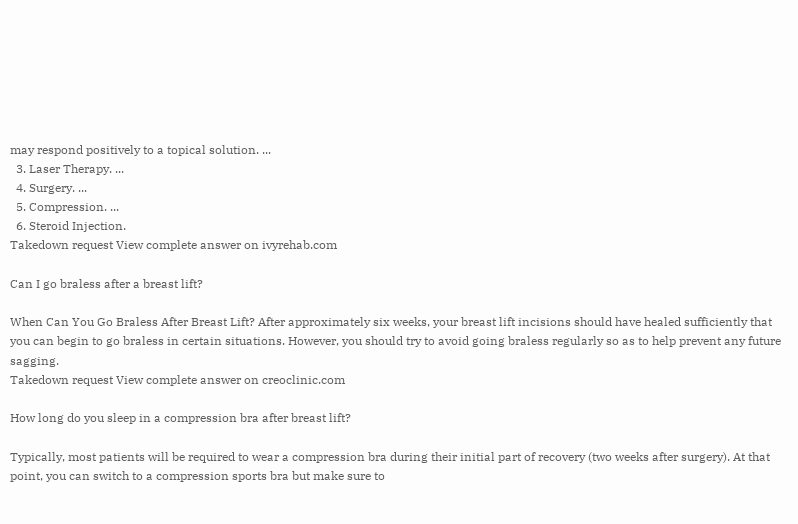may respond positively to a topical solution. ...
  3. Laser Therapy. ...
  4. Surgery. ...
  5. Compression. ...
  6. Steroid Injection.
Takedown request View complete answer on ivyrehab.com

Can I go braless after a breast lift?

When Can You Go Braless After Breast Lift? After approximately six weeks, your breast lift incisions should have healed sufficiently that you can begin to go braless in certain situations. However, you should try to avoid going braless regularly so as to help prevent any future sagging.
Takedown request View complete answer on creoclinic.com

How long do you sleep in a compression bra after breast lift?

Typically, most patients will be required to wear a compression bra during their initial part of recovery (two weeks after surgery). At that point, you can switch to a compression sports bra but make sure to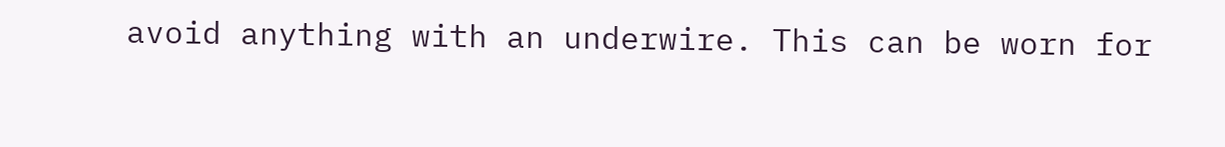avoid anything with an underwire. This can be worn for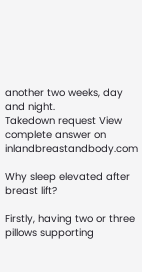another two weeks, day and night.
Takedown request View complete answer on inlandbreastandbody.com

Why sleep elevated after breast lift?

Firstly, having two or three pillows supporting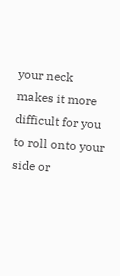your neck makes it more difficult for you to roll onto your side or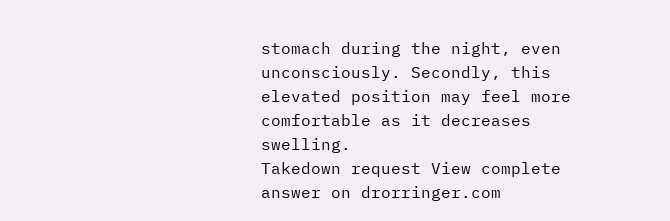stomach during the night, even unconsciously. Secondly, this elevated position may feel more comfortable as it decreases swelling.
Takedown request View complete answer on drorringer.com